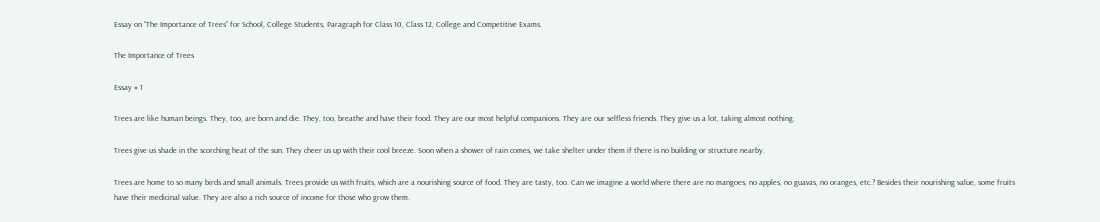Essay on “The Importance of Trees” for School, College Students, Paragraph for Class 10, Class 12, College and Competitive Exams.

The Importance of Trees

Essay # 1

Trees are like human beings. They, too, are born and die. They, too, breathe and have their food. They are our most helpful companions. They are our selfless friends. They give us a lot, taking almost nothing.

Trees give us shade in the scorching heat of the sun. They cheer us up with their cool breeze. Soon when a shower of rain comes, we take shelter under them if there is no building or structure nearby.

Trees are home to so many birds and small animals. Trees provide us with fruits, which are a nourishing source of food. They are tasty, too. Can we imagine a world where there are no mangoes, no apples, no guavas, no oranges, etc.? Besides their nourishing value, some fruits have their medicinal value. They are also a rich source of income for those who grow them.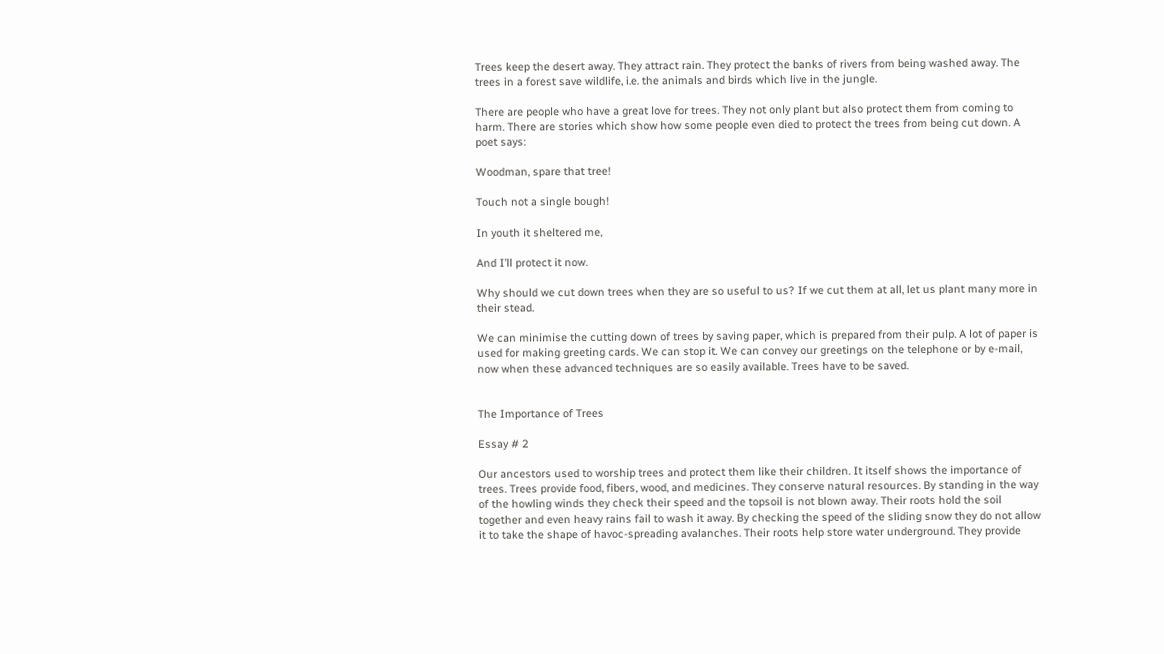Trees keep the desert away. They attract rain. They protect the banks of rivers from being washed away. The trees in a forest save wildlife, i.e. the animals and birds which live in the jungle.

There are people who have a great love for trees. They not only plant but also protect them from coming to harm. There are stories which show how some people even died to protect the trees from being cut down. A poet says:

Woodman, spare that tree!

Touch not a single bough!

In youth it sheltered me,

And I’ll protect it now.

Why should we cut down trees when they are so useful to us? If we cut them at all, let us plant many more in their stead.

We can minimise the cutting down of trees by saving paper, which is prepared from their pulp. A lot of paper is used for making greeting cards. We can stop it. We can convey our greetings on the telephone or by e-mail, now when these advanced techniques are so easily available. Trees have to be saved.


The Importance of Trees

Essay # 2

Our ancestors used to worship trees and protect them like their children. It itself shows the importance of trees. Trees provide food, fibers, wood, and medicines. They conserve natural resources. By standing in the way of the howling winds they check their speed and the topsoil is not blown away. Their roots hold the soil together and even heavy rains fail to wash it away. By checking the speed of the sliding snow they do not allow it to take the shape of havoc-spreading avalanches. Their roots help store water underground. They provide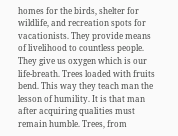homes for the birds, shelter for wildlife, and recreation spots for vacationists. They provide means of livelihood to countless people. They give us oxygen which is our life-breath. Trees loaded with fruits bend. This way they teach man the lesson of humility. It is that man after acquiring qualities must remain humble. Trees, from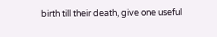birth till their death, give one useful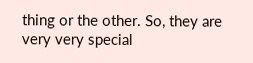thing or the other. So, they are very very special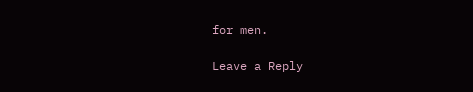for men.

Leave a Reply